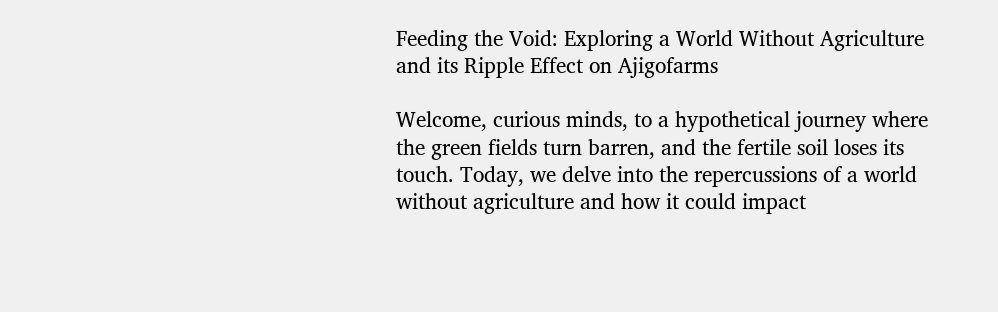Feeding the Void: Exploring a World Without Agriculture and its Ripple Effect on Ajigofarms

Welcome, curious minds, to a hypothetical journey where the green fields turn barren, and the fertile soil loses its touch. Today, we delve into the repercussions of a world without agriculture and how it could impact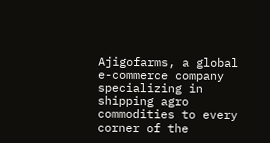Ajigofarms, a global e-commerce company specializing in shipping agro commodities to every corner of the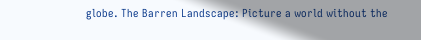globe. The Barren Landscape: Picture a world without the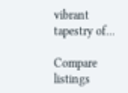vibrant tapestry of...

Compare listings